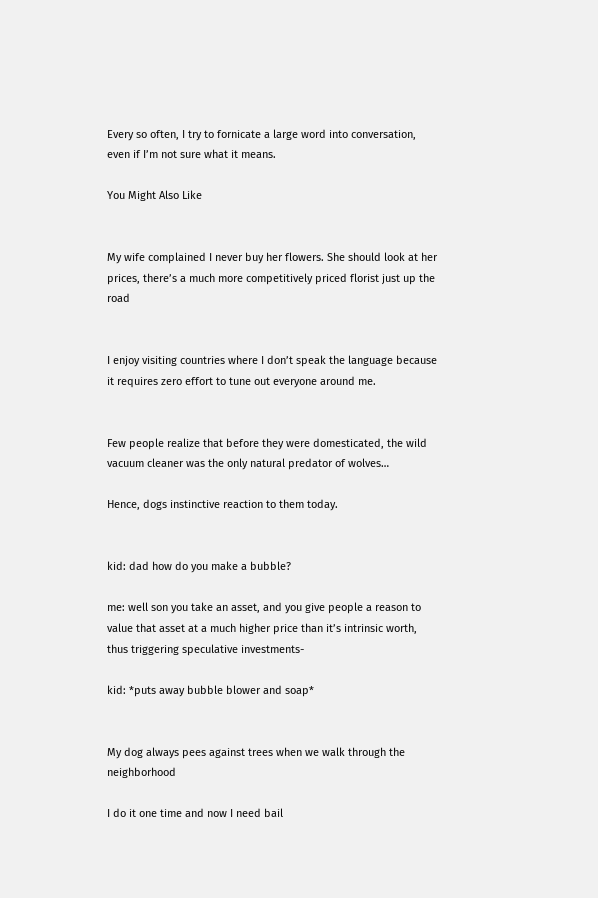Every so often, I try to fornicate a large word into conversation, even if I’m not sure what it means.

You Might Also Like


My wife complained I never buy her flowers. She should look at her prices, there’s a much more competitively priced florist just up the road


I enjoy visiting countries where I don’t speak the language because it requires zero effort to tune out everyone around me.


Few people realize that before they were domesticated, the wild vacuum cleaner was the only natural predator of wolves…

Hence, dogs instinctive reaction to them today.


kid: dad how do you make a bubble?

me: well son you take an asset, and you give people a reason to value that asset at a much higher price than it’s intrinsic worth, thus triggering speculative investments-

kid: *puts away bubble blower and soap*


My dog always pees against trees when we walk through the neighborhood

I do it one time and now I need bail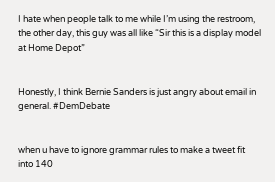I hate when people talk to me while I’m using the restroom, the other day, this guy was all like “Sir this is a display model at Home Depot”


Honestly, I think Bernie Sanders is just angry about email in general. #DemDebate


when u have to ignore grammar rules to make a tweet fit into 140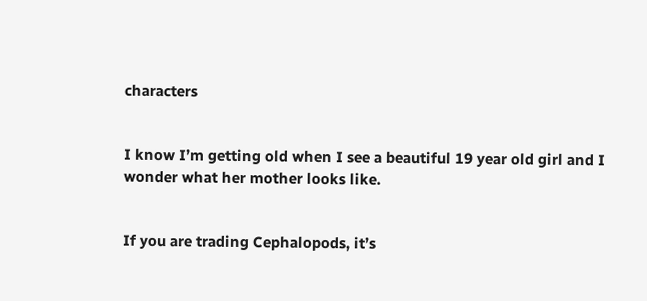characters


I know I’m getting old when I see a beautiful 19 year old girl and I wonder what her mother looks like.


If you are trading Cephalopods, it’s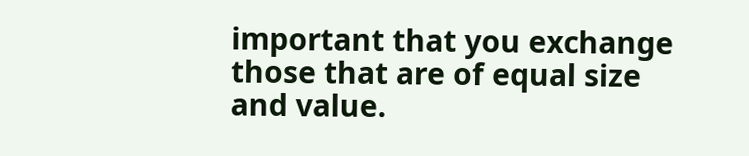important that you exchange those that are of equal size and value.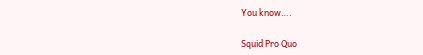You know….

Squid Pro Quo